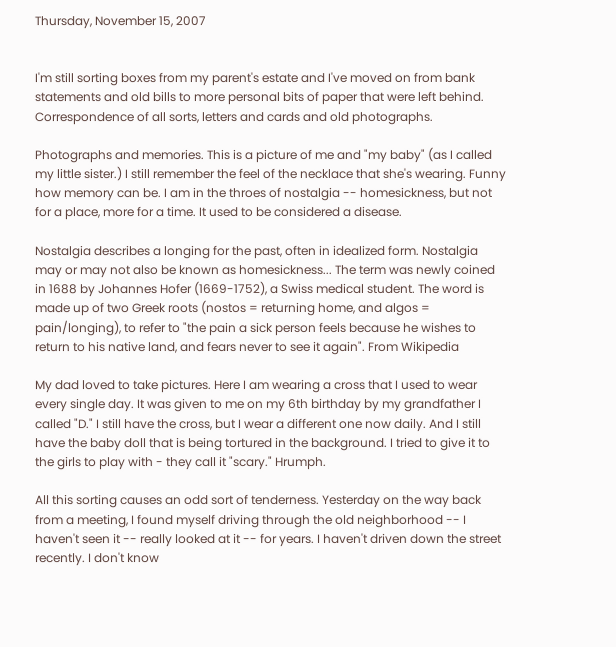Thursday, November 15, 2007


I'm still sorting boxes from my parent's estate and I've moved on from bank statements and old bills to more personal bits of paper that were left behind. Correspondence of all sorts, letters and cards and old photographs.

Photographs and memories. This is a picture of me and "my baby" (as I called my little sister.) I still remember the feel of the necklace that she's wearing. Funny how memory can be. I am in the throes of nostalgia -- homesickness, but not for a place, more for a time. It used to be considered a disease.

Nostalgia describes a longing for the past, often in idealized form. Nostalgia may or may not also be known as homesickness... The term was newly coined in 1688 by Johannes Hofer (1669-1752), a Swiss medical student. The word is made up of two Greek roots (nostos = returning home, and algos = pain/longing), to refer to "the pain a sick person feels because he wishes to return to his native land, and fears never to see it again". From Wikipedia

My dad loved to take pictures. Here I am wearing a cross that I used to wear every single day. It was given to me on my 6th birthday by my grandfather I called "D." I still have the cross, but I wear a different one now daily. And I still have the baby doll that is being tortured in the background. I tried to give it to the girls to play with - they call it "scary." Hrumph.

All this sorting causes an odd sort of tenderness. Yesterday on the way back from a meeting, I found myself driving through the old neighborhood -- I haven't seen it -- really looked at it -- for years. I haven't driven down the street recently. I don't know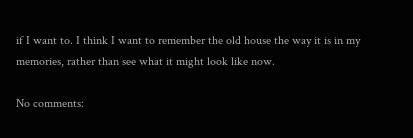if I want to. I think I want to remember the old house the way it is in my memories, rather than see what it might look like now.

No comments: